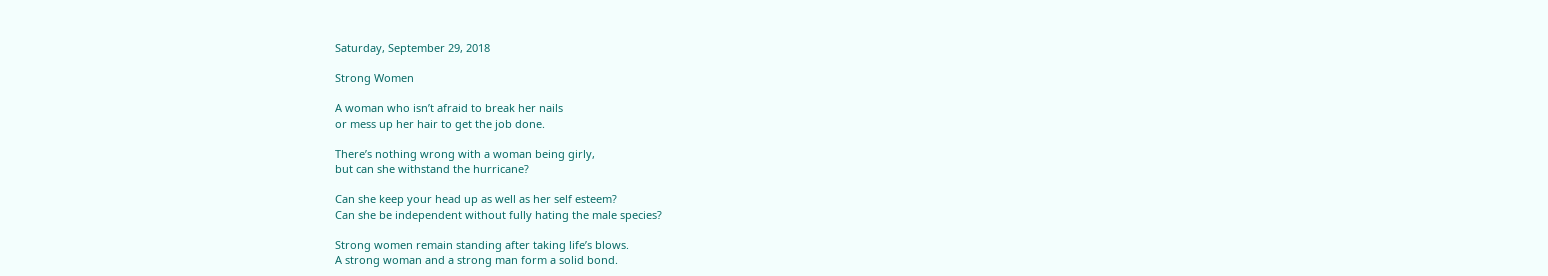Saturday, September 29, 2018

Strong Women

A woman who isn’t afraid to break her nails
or mess up her hair to get the job done.

There’s nothing wrong with a woman being girly,
but can she withstand the hurricane?

Can she keep your head up as well as her self esteem?
Can she be independent without fully hating the male species?

Strong women remain standing after taking life’s blows.
A strong woman and a strong man form a solid bond.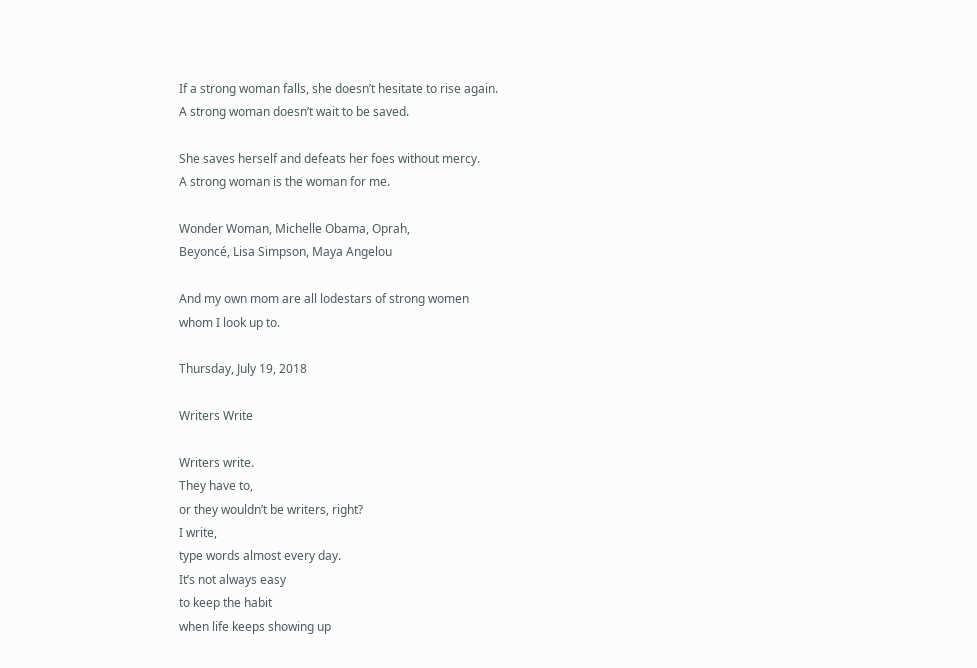If a strong woman falls, she doesn’t hesitate to rise again.
A strong woman doesn’t wait to be saved.

She saves herself and defeats her foes without mercy.
A strong woman is the woman for me.

Wonder Woman, Michelle Obama, Oprah,
Beyoncé, Lisa Simpson, Maya Angelou

And my own mom are all lodestars of strong women
whom I look up to.

Thursday, July 19, 2018

Writers Write

Writers write.
They have to,
or they wouldn’t be writers, right?
I write,
type words almost every day.
It’s not always easy
to keep the habit
when life keeps showing up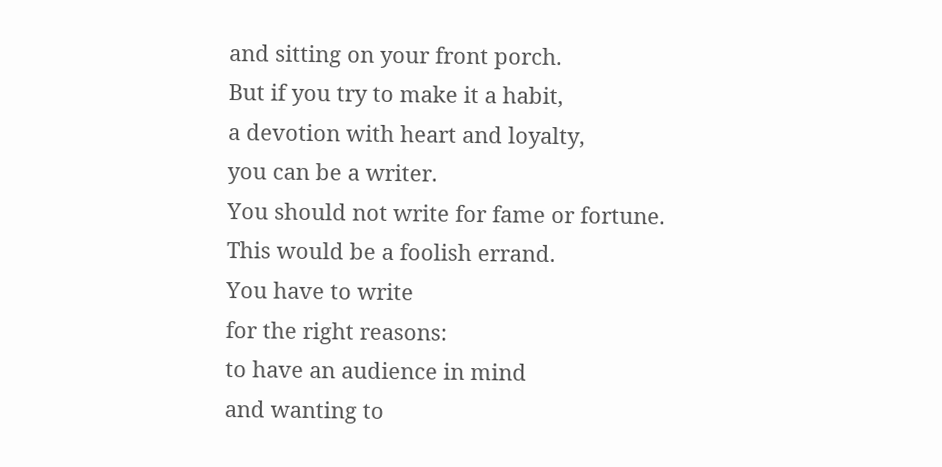and sitting on your front porch.
But if you try to make it a habit,
a devotion with heart and loyalty,
you can be a writer.
You should not write for fame or fortune.
This would be a foolish errand.
You have to write
for the right reasons:
to have an audience in mind
and wanting to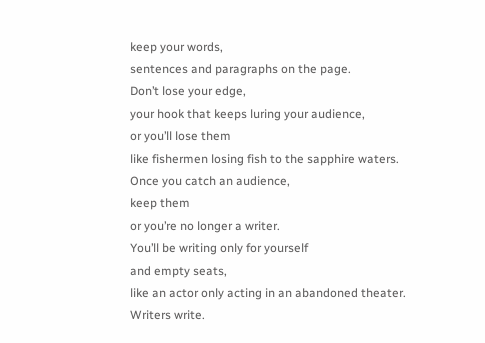keep your words,
sentences and paragraphs on the page.
Don’t lose your edge,
your hook that keeps luring your audience,
or you’ll lose them
like fishermen losing fish to the sapphire waters.
Once you catch an audience,
keep them
or you’re no longer a writer.
You’ll be writing only for yourself
and empty seats,
like an actor only acting in an abandoned theater.
Writers write.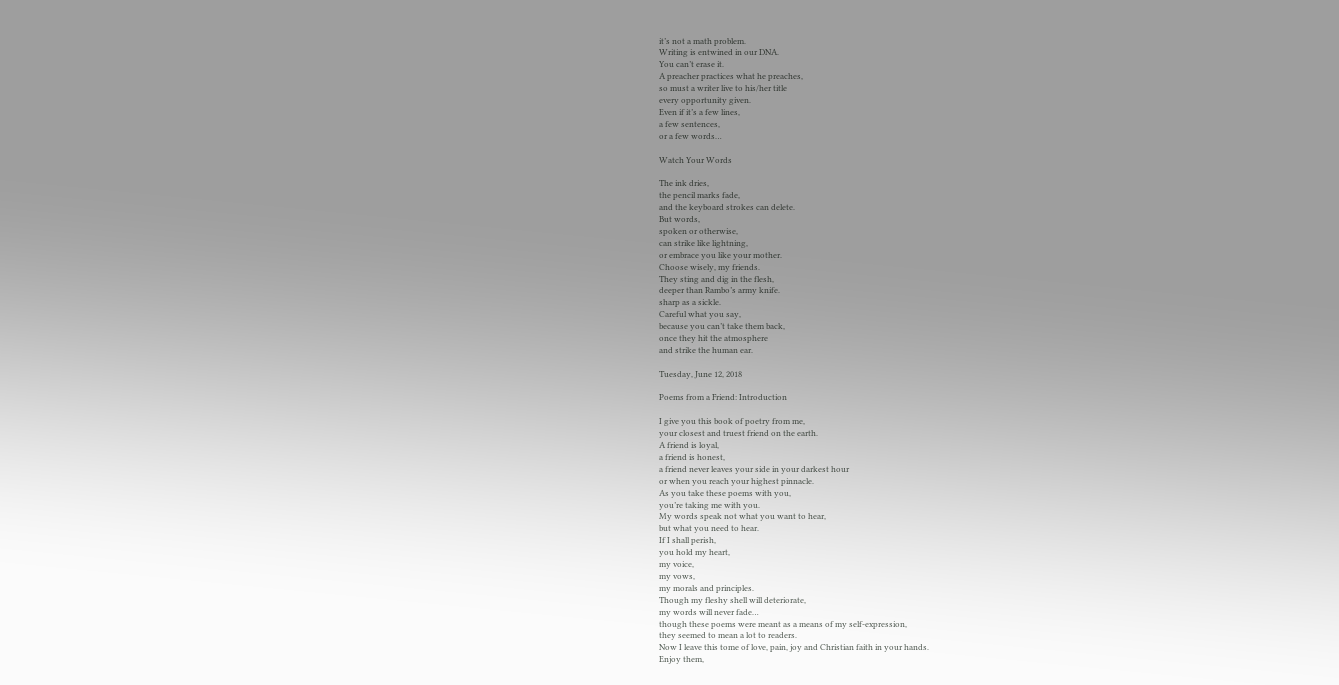it’s not a math problem.
Writing is entwined in our DNA.
You can’t erase it.
A preacher practices what he preaches,
so must a writer live to his/her title
every opportunity given.
Even if it’s a few lines,
a few sentences,
or a few words…

Watch Your Words

The ink dries,
the pencil marks fade,
and the keyboard strokes can delete.
But words,
spoken or otherwise,
can strike like lightning,
or embrace you like your mother.
Choose wisely, my friends.
They sting and dig in the flesh,
deeper than Rambo’s army knife.
sharp as a sickle.
Careful what you say,
because you can’t take them back,
once they hit the atmosphere
and strike the human ear.

Tuesday, June 12, 2018

Poems from a Friend: Introduction

I give you this book of poetry from me,
your closest and truest friend on the earth.
A friend is loyal,
a friend is honest,
a friend never leaves your side in your darkest hour
or when you reach your highest pinnacle.
As you take these poems with you,
you’re taking me with you.
My words speak not what you want to hear,
but what you need to hear.
If I shall perish,
you hold my heart,
my voice,
my vows,
my morals and principles.
Though my fleshy shell will deteriorate,
my words will never fade…
though these poems were meant as a means of my self-expression,
they seemed to mean a lot to readers.
Now I leave this tome of love, pain, joy and Christian faith in your hands.
Enjoy them,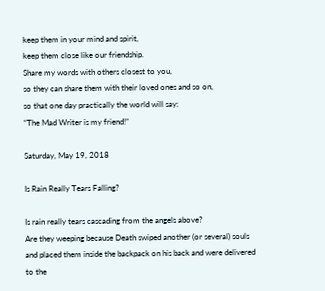keep them in your mind and spirit,
keep them close like our friendship.
Share my words with others closest to you,
so they can share them with their loved ones and so on,
so that one day practically the world will say:
“The Mad Writer is my friend!”

Saturday, May 19, 2018

Is Rain Really Tears Falling?

Is rain really tears cascading from the angels above?
Are they weeping because Death swiped another (or several) souls
and placed them inside the backpack on his back and were delivered
to the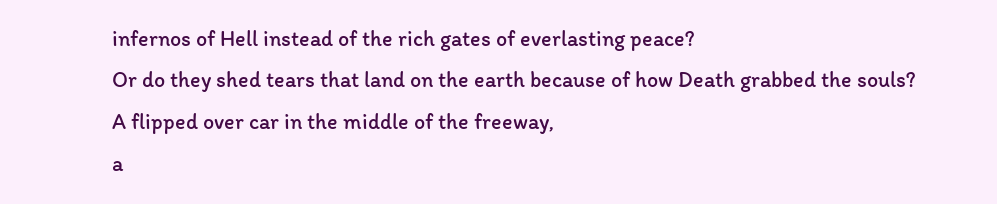infernos of Hell instead of the rich gates of everlasting peace?
Or do they shed tears that land on the earth because of how Death grabbed the souls?
A flipped over car in the middle of the freeway,
a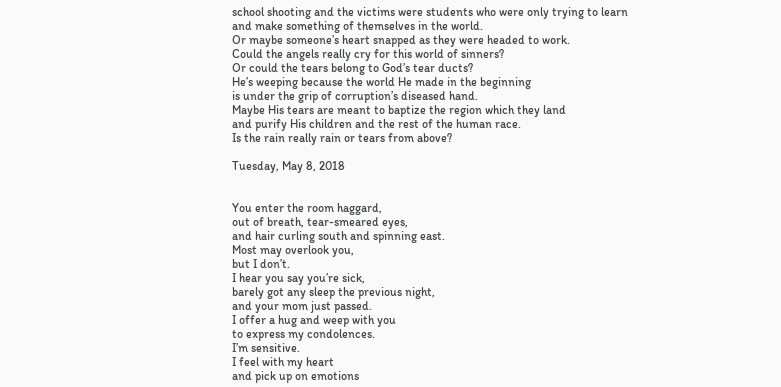school shooting and the victims were students who were only trying to learn
and make something of themselves in the world.
Or maybe someone’s heart snapped as they were headed to work.
Could the angels really cry for this world of sinners?
Or could the tears belong to God’s tear ducts?
He’s weeping because the world He made in the beginning
is under the grip of corruption’s diseased hand.
Maybe His tears are meant to baptize the region which they land
and purify His children and the rest of the human race.
Is the rain really rain or tears from above?

Tuesday, May 8, 2018


You enter the room haggard,
out of breath, tear-smeared eyes,
and hair curling south and spinning east.
Most may overlook you,
but I don’t.
I hear you say you’re sick,
barely got any sleep the previous night,
and your mom just passed.
I offer a hug and weep with you
to express my condolences.
I’m sensitive.
I feel with my heart
and pick up on emotions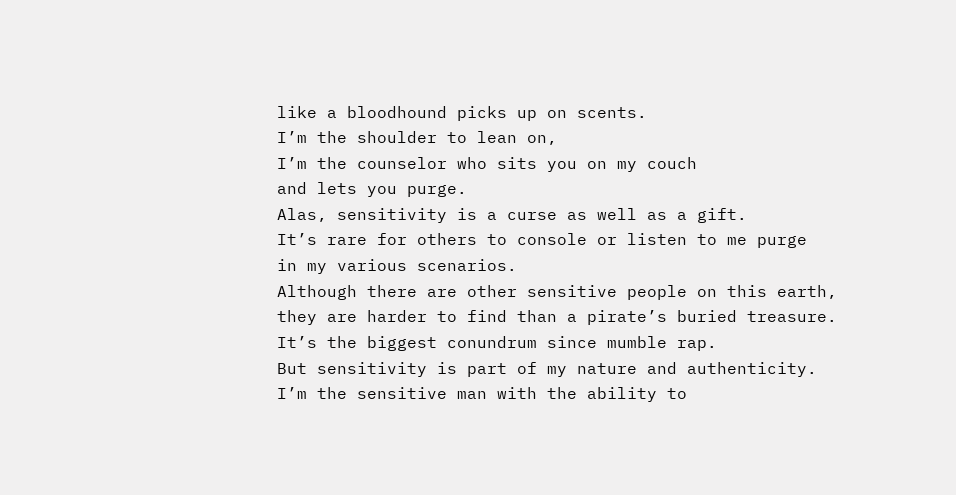like a bloodhound picks up on scents.
I’m the shoulder to lean on,
I’m the counselor who sits you on my couch
and lets you purge.
Alas, sensitivity is a curse as well as a gift.
It’s rare for others to console or listen to me purge
in my various scenarios.
Although there are other sensitive people on this earth,
they are harder to find than a pirate’s buried treasure.
It’s the biggest conundrum since mumble rap.
But sensitivity is part of my nature and authenticity.
I’m the sensitive man with the ability to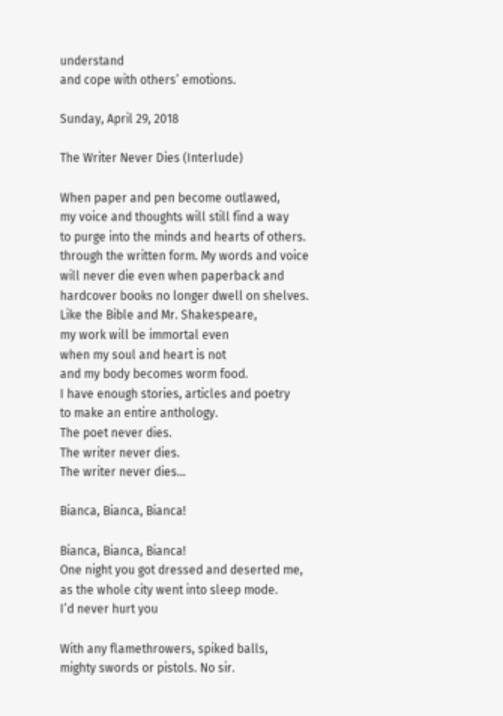understand
and cope with others’ emotions.

Sunday, April 29, 2018

The Writer Never Dies (Interlude)

When paper and pen become outlawed,
my voice and thoughts will still find a way
to purge into the minds and hearts of others.
through the written form. My words and voice
will never die even when paperback and
hardcover books no longer dwell on shelves.
Like the Bible and Mr. Shakespeare,
my work will be immortal even
when my soul and heart is not
and my body becomes worm food.
I have enough stories, articles and poetry
to make an entire anthology.
The poet never dies.
The writer never dies.
The writer never dies…

Bianca, Bianca, Bianca!

Bianca, Bianca, Bianca!
One night you got dressed and deserted me,
as the whole city went into sleep mode.
I’d never hurt you

With any flamethrowers, spiked balls,
mighty swords or pistols. No sir.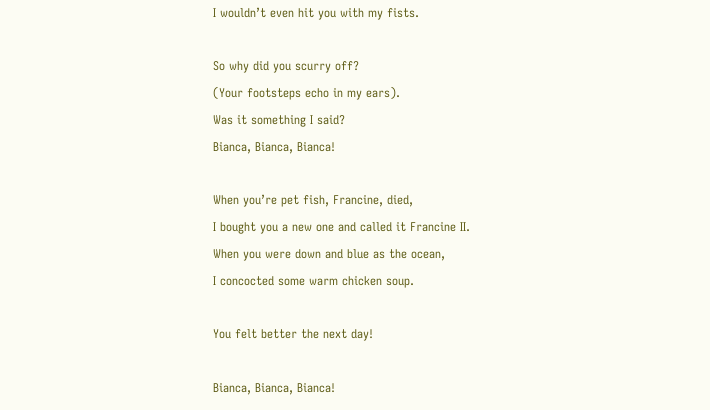I wouldn’t even hit you with my fists.

So why did you scurry off?
(Your footsteps echo in my ears).
Was it something I said?
Bianca, Bianca, Bianca!

When you’re pet fish, Francine, died,
I bought you a new one and called it Francine II.
When you were down and blue as the ocean,
I concocted some warm chicken soup.

You felt better the next day!

Bianca, Bianca, Bianca!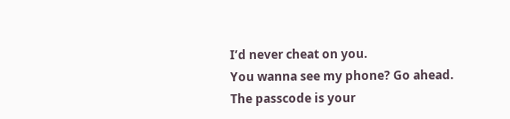I’d never cheat on you.
You wanna see my phone? Go ahead.
The passcode is your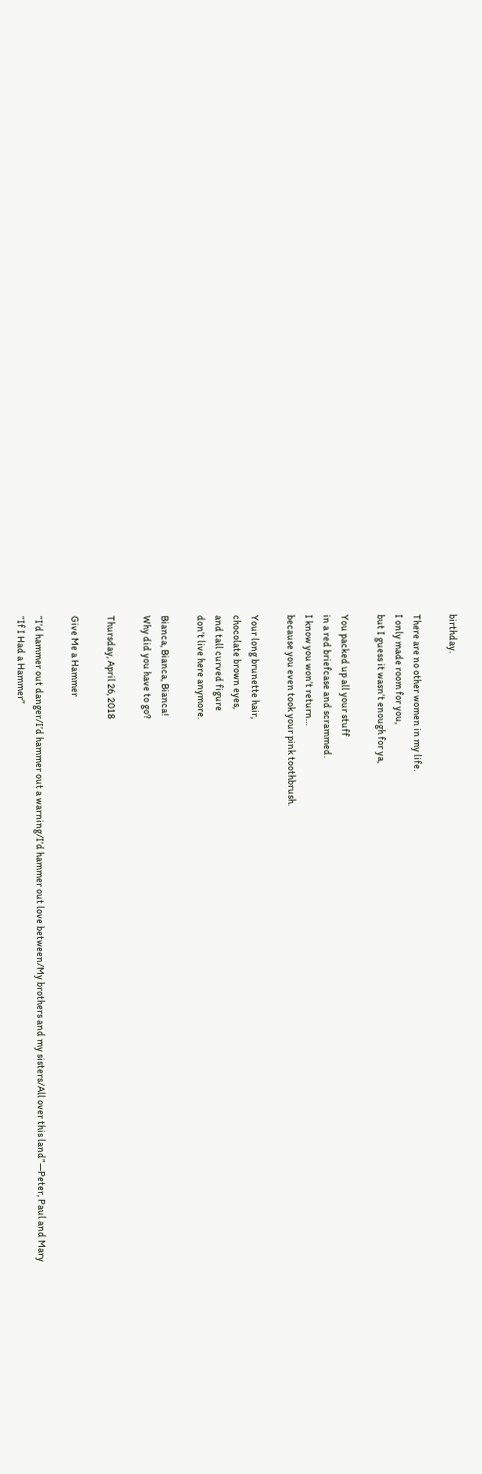birthday.

There are no other women in my life.
I only made room for you,
but I guess it wasn’t enough for ya,

You packed up all your stuff
in a red briefcase and scrammed.
I know you won’t return…
because you even took your pink toothbrush.

Your long brunette hair,
chocolate brown eyes,
and tall curved figure
don’t live here anymore.

Bianca, Bianca, Bianca!
Why did you have to go?

Thursday, April 26, 2018

Give Me a Hammer

“I’d hammer out danger/I’d hammer out a warning/I’d hammer out love between/My brothers and my sisters/All over this land”—Peter, Paul and Mary “If I Had a Hammer”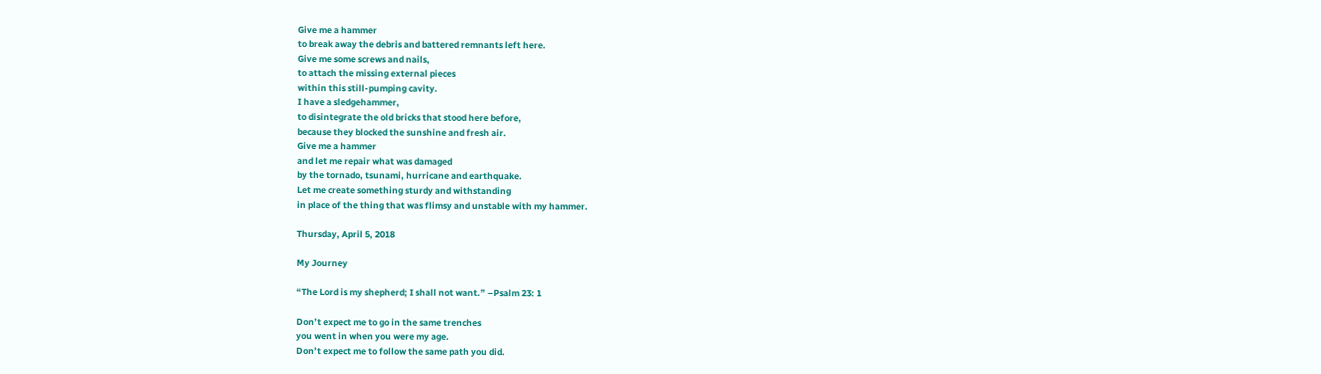Give me a hammer
to break away the debris and battered remnants left here.
Give me some screws and nails,
to attach the missing external pieces
within this still-pumping cavity.
I have a sledgehammer,
to disintegrate the old bricks that stood here before,
because they blocked the sunshine and fresh air.
Give me a hammer
and let me repair what was damaged
by the tornado, tsunami, hurricane and earthquake.
Let me create something sturdy and withstanding
in place of the thing that was flimsy and unstable with my hammer.

Thursday, April 5, 2018

My Journey

“The Lord is my shepherd; I shall not want.” –Psalm 23: 1

Don’t expect me to go in the same trenches
you went in when you were my age.
Don’t expect me to follow the same path you did.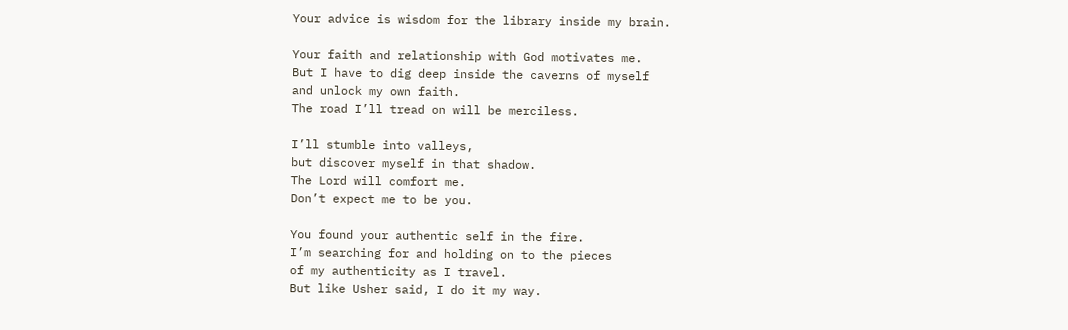Your advice is wisdom for the library inside my brain.

Your faith and relationship with God motivates me.
But I have to dig deep inside the caverns of myself
and unlock my own faith.
The road I’ll tread on will be merciless.

I’ll stumble into valleys,
but discover myself in that shadow.
The Lord will comfort me.
Don’t expect me to be you.

You found your authentic self in the fire.
I’m searching for and holding on to the pieces
of my authenticity as I travel.
But like Usher said, I do it my way.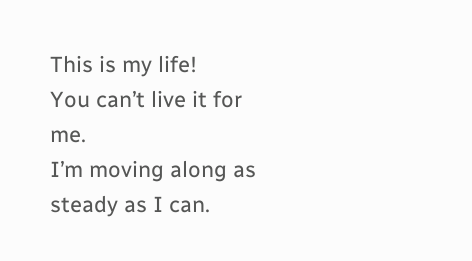This is my life!
You can’t live it for me.
I’m moving along as steady as I can.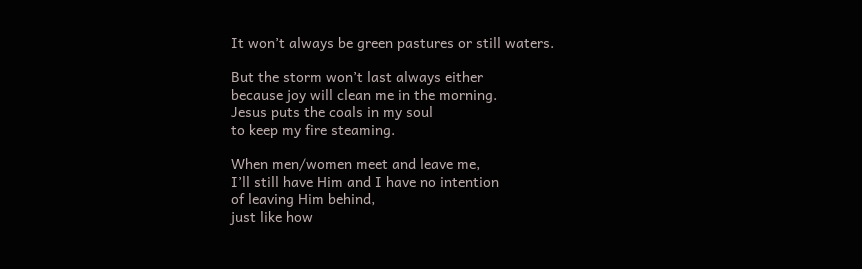It won’t always be green pastures or still waters.

But the storm won’t last always either
because joy will clean me in the morning.
Jesus puts the coals in my soul
to keep my fire steaming.

When men/women meet and leave me,
I’ll still have Him and I have no intention
of leaving Him behind,
just like how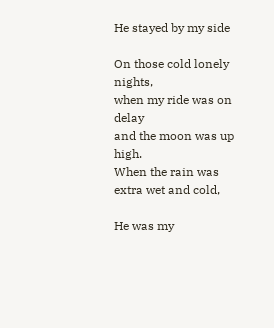He stayed by my side

On those cold lonely nights,
when my ride was on delay
and the moon was up high.
When the rain was extra wet and cold,

He was my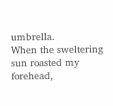umbrella.
When the sweltering sun roasted my forehead,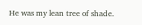He was my lean tree of shade.